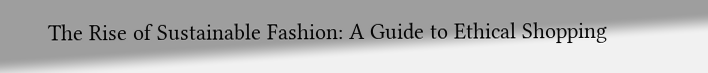The Rise of Sustainable Fashion: A Guide to Ethical Shopping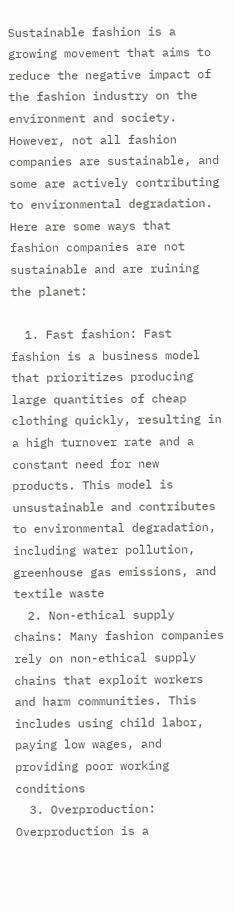Sustainable fashion is a growing movement that aims to reduce the negative impact of the fashion industry on the environment and society. However, not all fashion companies are sustainable, and some are actively contributing to environmental degradation. Here are some ways that fashion companies are not sustainable and are ruining the planet:

  1. Fast fashion: Fast fashion is a business model that prioritizes producing large quantities of cheap clothing quickly, resulting in a high turnover rate and a constant need for new products. This model is unsustainable and contributes to environmental degradation, including water pollution, greenhouse gas emissions, and textile waste
  2. Non-ethical supply chains: Many fashion companies rely on non-ethical supply chains that exploit workers and harm communities. This includes using child labor, paying low wages, and providing poor working conditions
  3. Overproduction: Overproduction is a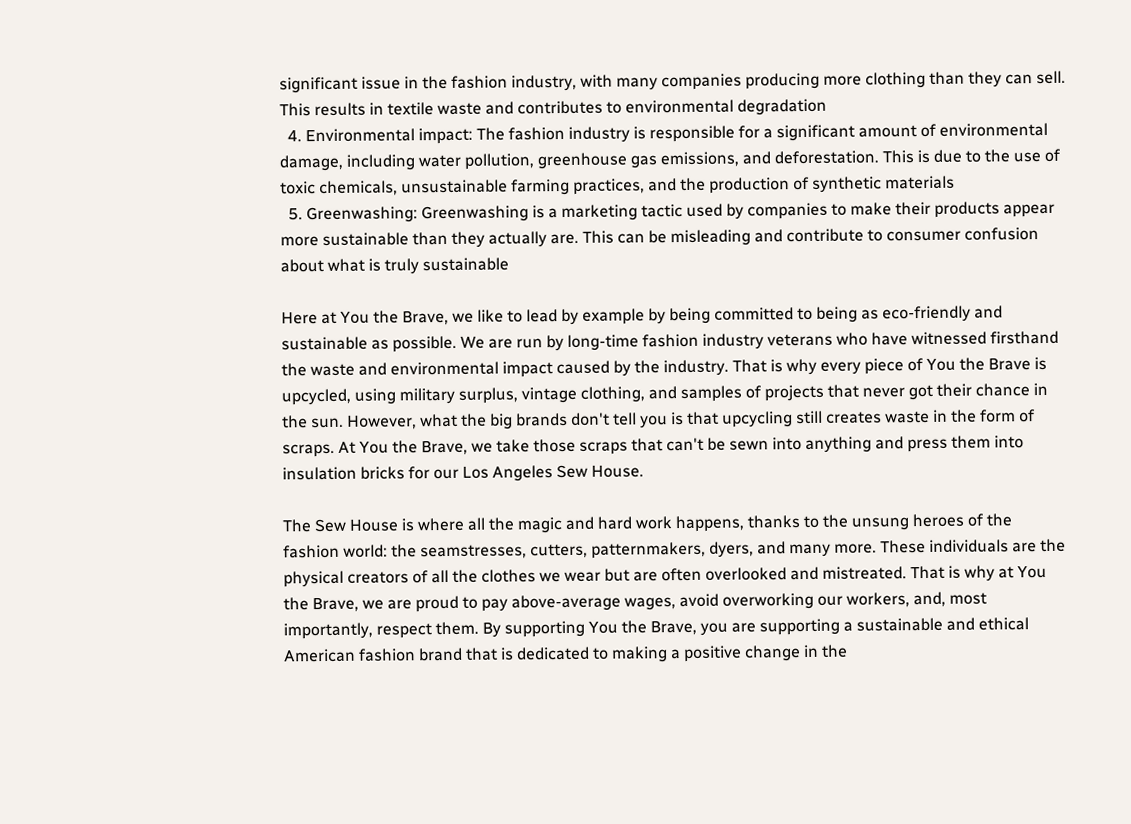significant issue in the fashion industry, with many companies producing more clothing than they can sell. This results in textile waste and contributes to environmental degradation
  4. Environmental impact: The fashion industry is responsible for a significant amount of environmental damage, including water pollution, greenhouse gas emissions, and deforestation. This is due to the use of toxic chemicals, unsustainable farming practices, and the production of synthetic materials
  5. Greenwashing: Greenwashing is a marketing tactic used by companies to make their products appear more sustainable than they actually are. This can be misleading and contribute to consumer confusion about what is truly sustainable

Here at You the Brave, we like to lead by example by being committed to being as eco-friendly and sustainable as possible. We are run by long-time fashion industry veterans who have witnessed firsthand the waste and environmental impact caused by the industry. That is why every piece of You the Brave is upcycled, using military surplus, vintage clothing, and samples of projects that never got their chance in the sun. However, what the big brands don't tell you is that upcycling still creates waste in the form of scraps. At You the Brave, we take those scraps that can't be sewn into anything and press them into insulation bricks for our Los Angeles Sew House.

The Sew House is where all the magic and hard work happens, thanks to the unsung heroes of the fashion world: the seamstresses, cutters, patternmakers, dyers, and many more. These individuals are the physical creators of all the clothes we wear but are often overlooked and mistreated. That is why at You the Brave, we are proud to pay above-average wages, avoid overworking our workers, and, most importantly, respect them. By supporting You the Brave, you are supporting a sustainable and ethical American fashion brand that is dedicated to making a positive change in the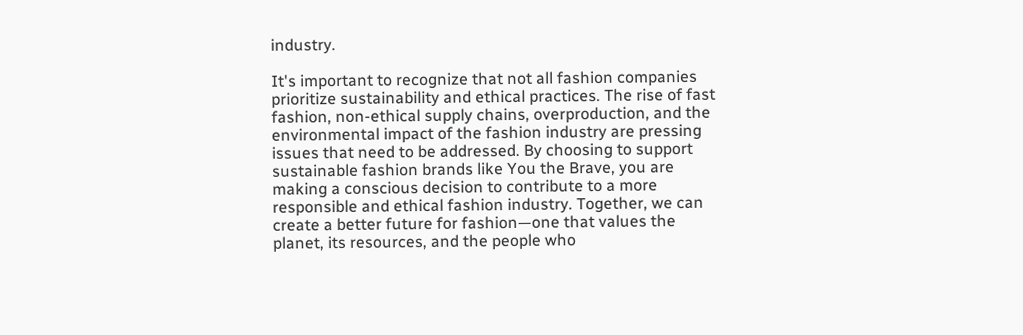industry.

It's important to recognize that not all fashion companies prioritize sustainability and ethical practices. The rise of fast fashion, non-ethical supply chains, overproduction, and the environmental impact of the fashion industry are pressing issues that need to be addressed. By choosing to support sustainable fashion brands like You the Brave, you are making a conscious decision to contribute to a more responsible and ethical fashion industry. Together, we can create a better future for fashion—one that values the planet, its resources, and the people who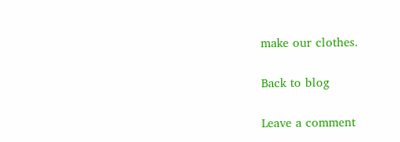make our clothes.

Back to blog

Leave a comment